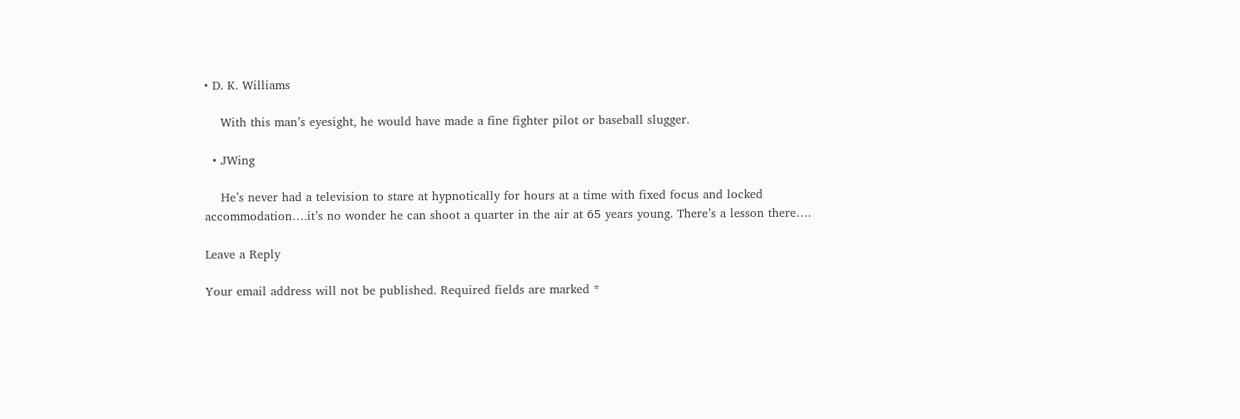• D. K. Williams

    With this man’s eyesight, he would have made a fine fighter pilot or baseball slugger.

  • JWing

    He’s never had a television to stare at hypnotically for hours at a time with fixed focus and locked accommodation….it’s no wonder he can shoot a quarter in the air at 65 years young. There’s a lesson there….

Leave a Reply

Your email address will not be published. Required fields are marked *